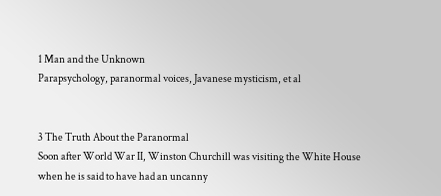1 Man and the Unknown
Parapsychology, paranormal voices, Javanese mysticism, et al


3 The Truth About the Paranormal
Soon after World War II, Winston Churchill was visiting the White House when he is said to have had an uncanny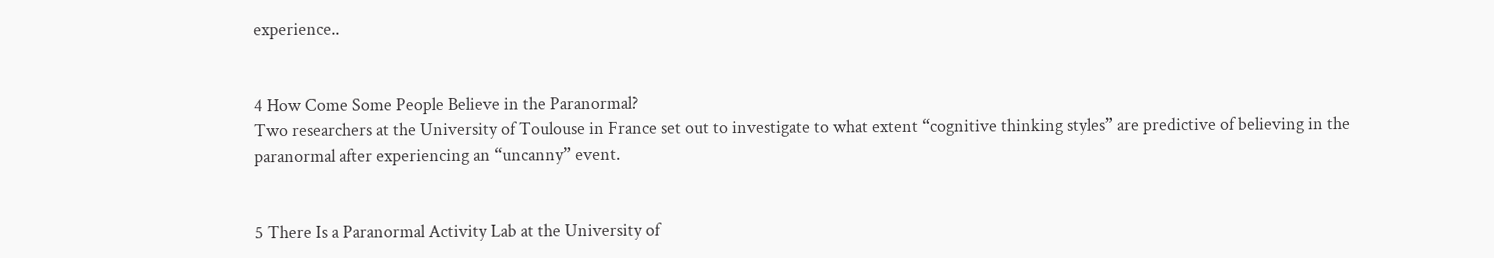experience..


4 How Come Some People Believe in the Paranormal?
Two researchers at the University of Toulouse in France set out to investigate to what extent “cognitive thinking styles” are predictive of believing in the paranormal after experiencing an “uncanny” event.


5 There Is a Paranormal Activity Lab at the University of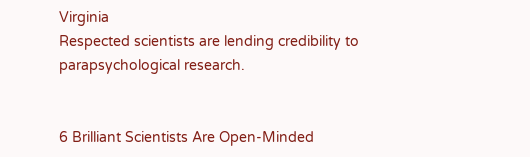Virginia
Respected scientists are lending credibility to parapsychological research.


6 Brilliant Scientists Are Open-Minded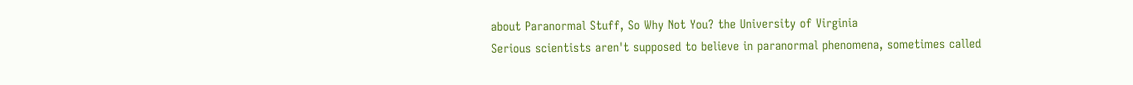about Paranormal Stuff, So Why Not You? the University of Virginia
Serious scientists aren't supposed to believe in paranormal phenomena, sometimes called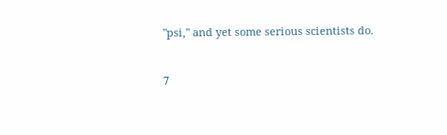"psi," and yet some serious scientists do.


7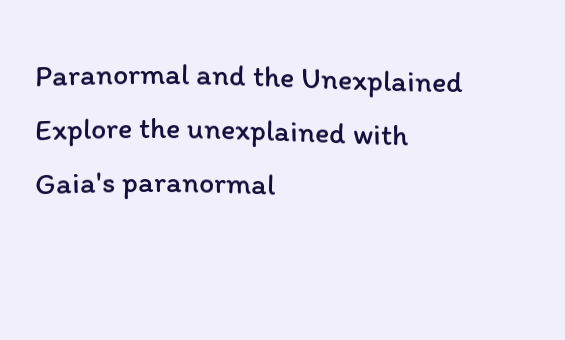Paranormal and the Unexplained
Explore the unexplained with Gaia's paranormal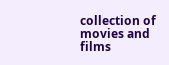collection of movies and films